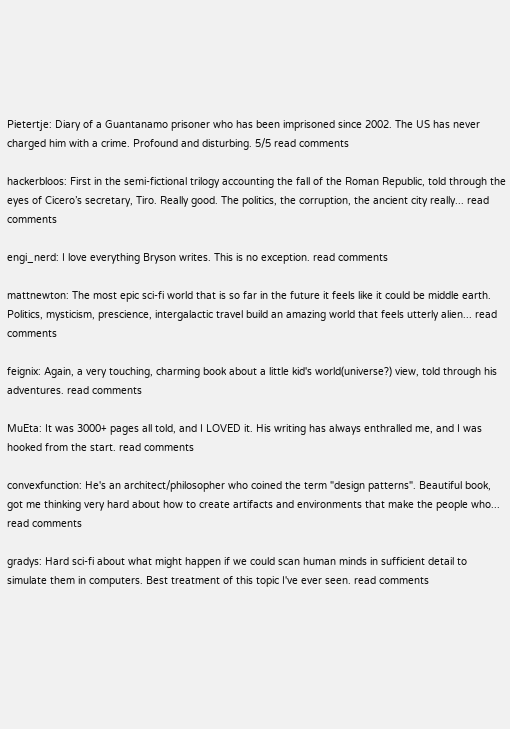Pietertje: Diary of a Guantanamo prisoner who has been imprisoned since 2002. The US has never charged him with a crime. Profound and disturbing. 5/5 read comments

hackerbloos: First in the semi-fictional trilogy accounting the fall of the Roman Republic, told through the eyes of Cicero’s secretary, Tiro. Really good. The politics, the corruption, the ancient city really... read comments

engi_nerd: I love everything Bryson writes. This is no exception. read comments

mattnewton: The most epic sci-fi world that is so far in the future it feels like it could be middle earth. Politics, mysticism, prescience, intergalactic travel build an amazing world that feels utterly alien... read comments

feignix: Again, a very touching, charming book about a little kid's world(universe?) view, told through his adventures. read comments

MuEta: It was 3000+ pages all told, and I LOVED it. His writing has always enthralled me, and I was hooked from the start. read comments

convexfunction: He's an architect/philosopher who coined the term "design patterns". Beautiful book, got me thinking very hard about how to create artifacts and environments that make the people who... read comments

gradys: Hard sci-fi about what might happen if we could scan human minds in sufficient detail to simulate them in computers. Best treatment of this topic I've ever seen. read comments